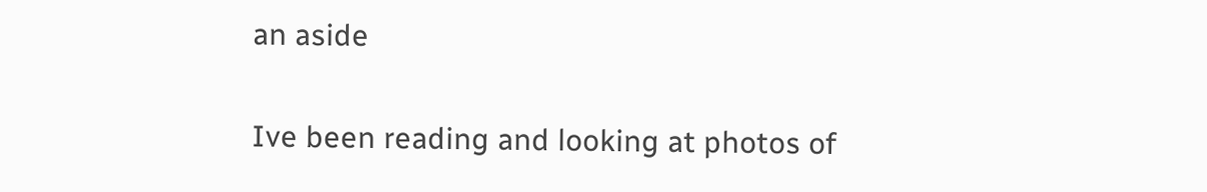an aside

Ive been reading and looking at photos of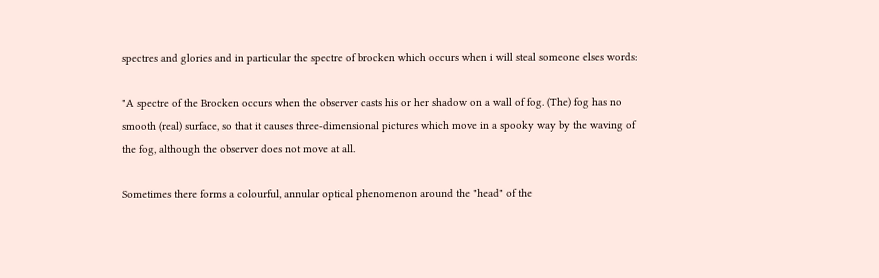spectres and glories and in particular the spectre of brocken which occurs when i will steal someone elses words:

"A spectre of the Brocken occurs when the observer casts his or her shadow on a wall of fog. (The) fog has no smooth (real) surface, so that it causes three-dimensional pictures which move in a spooky way by the waving of the fog, although the observer does not move at all.

Sometimes there forms a colourful, annular optical phenomenon around the "head" of the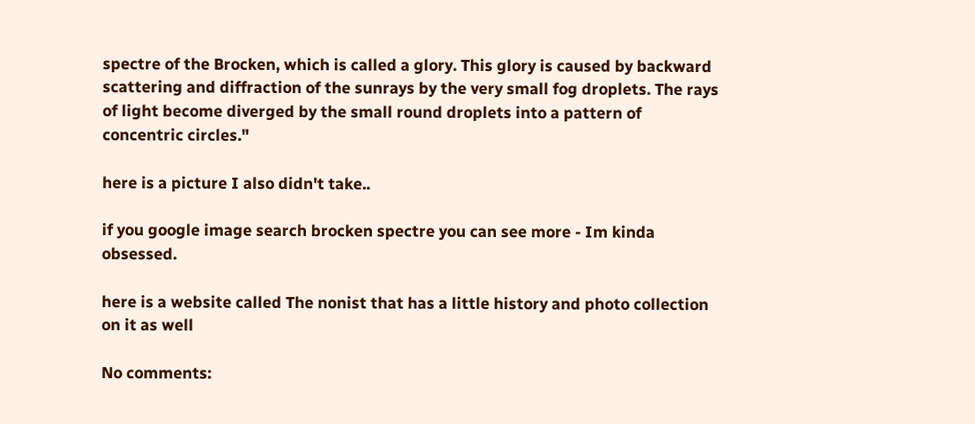spectre of the Brocken, which is called a glory. This glory is caused by backward scattering and diffraction of the sunrays by the very small fog droplets. The rays of light become diverged by the small round droplets into a pattern of concentric circles."

here is a picture I also didn't take..

if you google image search brocken spectre you can see more - Im kinda obsessed.

here is a website called The nonist that has a little history and photo collection on it as well

No comments: